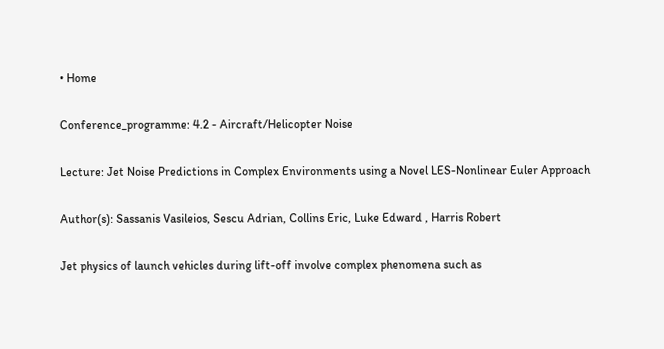• Home

Conference_programme: 4.2 - Aircraft/Helicopter Noise

Lecture: Jet Noise Predictions in Complex Environments using a Novel LES-Nonlinear Euler Approach

Author(s): Sassanis Vasileios, Sescu Adrian, Collins Eric, Luke Edward , Harris Robert

Jet physics of launch vehicles during lift-off involve complex phenomena such as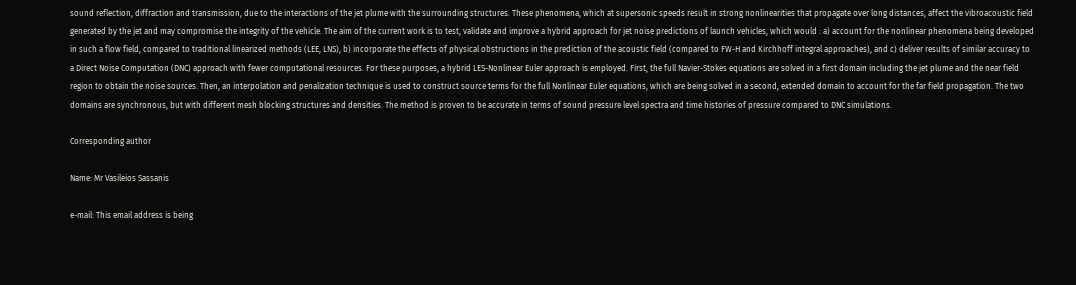sound reflection, diffraction and transmission, due to the interactions of the jet plume with the surrounding structures. These phenomena, which at supersonic speeds result in strong nonlinearities that propagate over long distances, affect the vibroacoustic field generated by the jet and may compromise the integrity of the vehicle. The aim of the current work is to test, validate and improve a hybrid approach for jet noise predictions of launch vehicles, which would : a) account for the nonlinear phenomena being developed in such a flow field, compared to traditional linearized methods (LEE, LNS), b) incorporate the effects of physical obstructions in the prediction of the acoustic field (compared to FW-H and Kirchhoff integral approaches), and c) deliver results of similar accuracy to a Direct Noise Computation (DNC) approach with fewer computational resources. For these purposes, a hybrid LES-Nonlinear Euler approach is employed. First, the full Navier-Stokes equations are solved in a first domain including the jet plume and the near field region to obtain the noise sources. Then, an interpolation and penalization technique is used to construct source terms for the full Nonlinear Euler equations, which are being solved in a second, extended domain to account for the far field propagation. The two domains are synchronous, but with different mesh blocking structures and densities. The method is proven to be accurate in terms of sound pressure level spectra and time histories of pressure compared to DNC simulations.

Corresponding author

Name: Mr Vasileios Sassanis

e-mail: This email address is being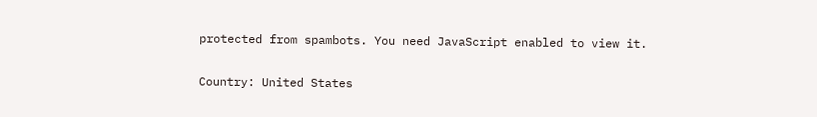protected from spambots. You need JavaScript enabled to view it.

Country: United States